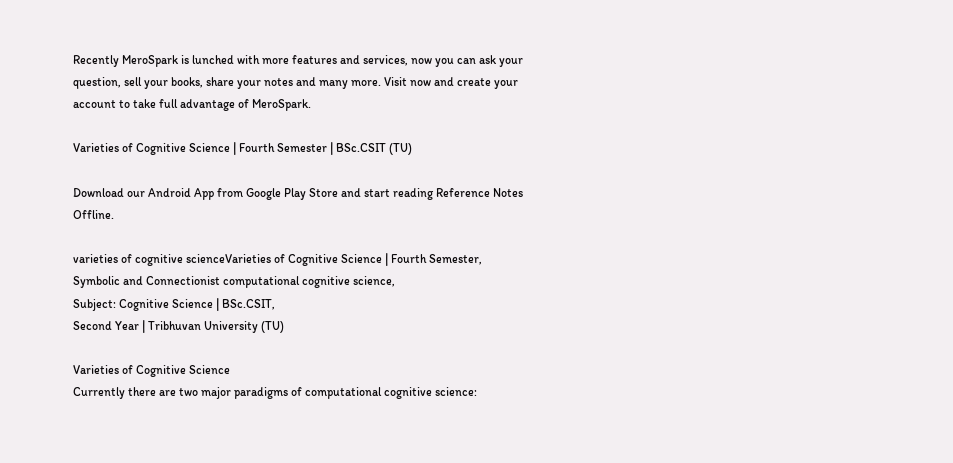Recently MeroSpark is lunched with more features and services, now you can ask your question, sell your books, share your notes and many more. Visit now and create your account to take full advantage of MeroSpark.

Varieties of Cognitive Science | Fourth Semester | BSc.CSIT (TU)

Download our Android App from Google Play Store and start reading Reference Notes Offline.

varieties of cognitive scienceVarieties of Cognitive Science | Fourth Semester,
Symbolic and Connectionist computational cognitive science,
Subject: Cognitive Science | BSc.CSIT,
Second Year | Tribhuvan University (TU)

Varieties of Cognitive Science
Currently there are two major paradigms of computational cognitive science: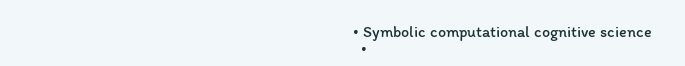• Symbolic computational cognitive science
  •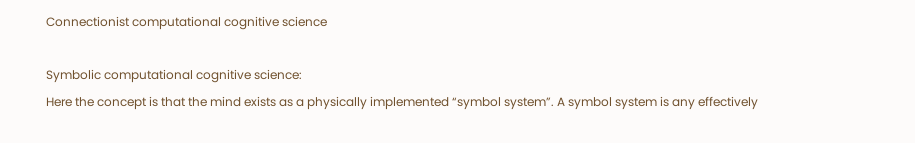Connectionist computational cognitive science

Symbolic computational cognitive science:
Here the concept is that the mind exists as a physically implemented “symbol system”. A symbol system is any effectively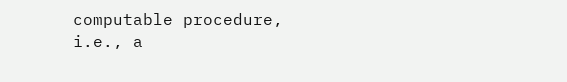computable procedure, i.e., a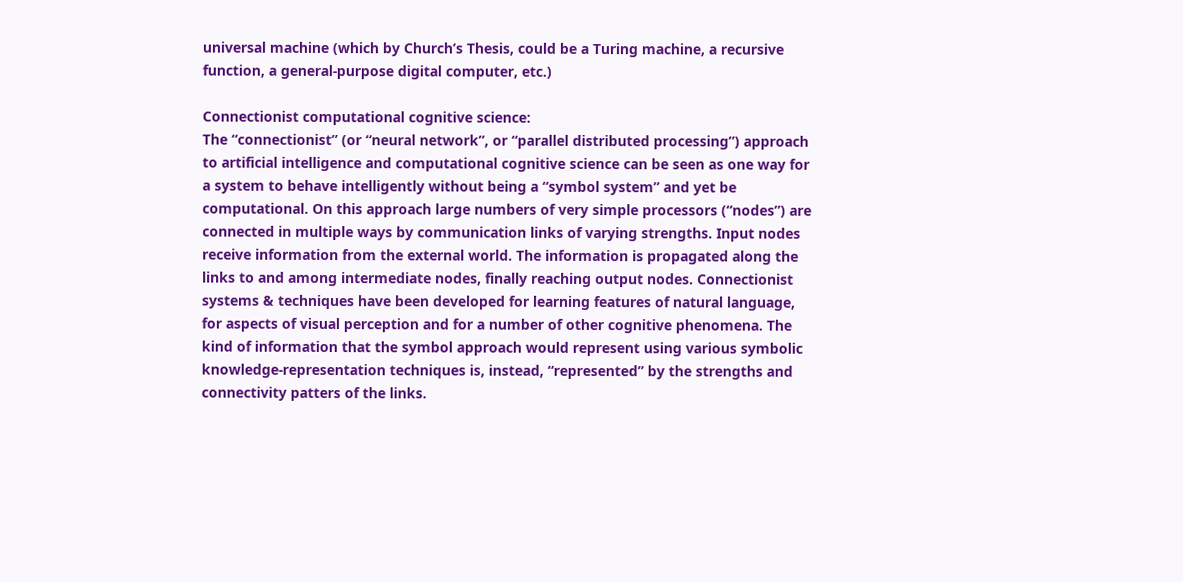universal machine (which by Church’s Thesis, could be a Turing machine, a recursive function, a general-purpose digital computer, etc.)

Connectionist computational cognitive science:
The “connectionist” (or “neural network”, or “parallel distributed processing”) approach to artificial intelligence and computational cognitive science can be seen as one way for a system to behave intelligently without being a “symbol system” and yet be computational. On this approach large numbers of very simple processors (“nodes”) are connected in multiple ways by communication links of varying strengths. Input nodes receive information from the external world. The information is propagated along the links to and among intermediate nodes, finally reaching output nodes. Connectionist systems & techniques have been developed for learning features of natural language, for aspects of visual perception and for a number of other cognitive phenomena. The kind of information that the symbol approach would represent using various symbolic knowledge-representation techniques is, instead, “represented” by the strengths and connectivity patters of the links.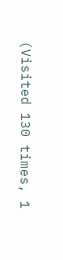(Visited 130 times, 1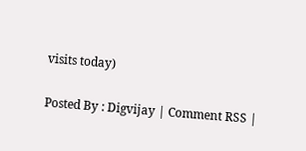visits today)

Posted By : Digvijay | Comment RSS |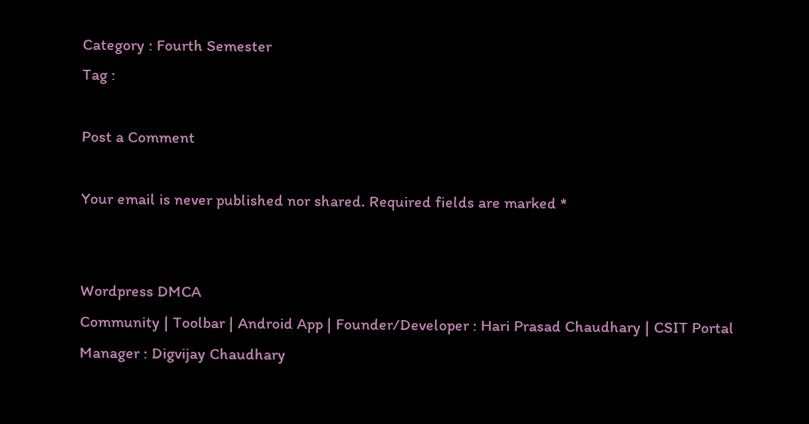Category : Fourth Semester
Tag :

Post a Comment

Your email is never published nor shared. Required fields are marked *


Wordpress DMCA
Community | Toolbar | Android App | Founder/Developer : Hari Prasad Chaudhary | CSIT Portal Manager : Digvijay Chaudhary